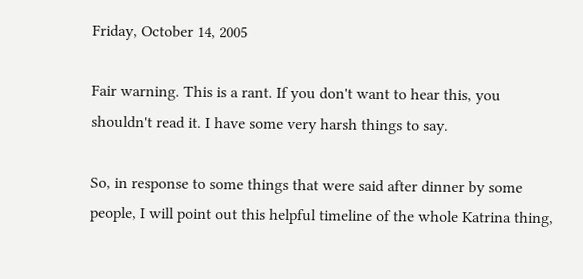Friday, October 14, 2005

Fair warning. This is a rant. If you don't want to hear this, you shouldn't read it. I have some very harsh things to say.

So, in response to some things that were said after dinner by some people, I will point out this helpful timeline of the whole Katrina thing,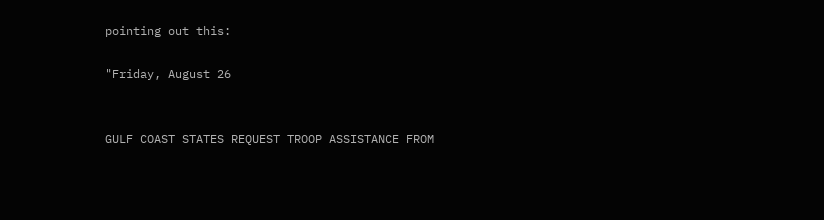pointing out this:

"Friday, August 26


GULF COAST STATES REQUEST TROOP ASSISTANCE FROM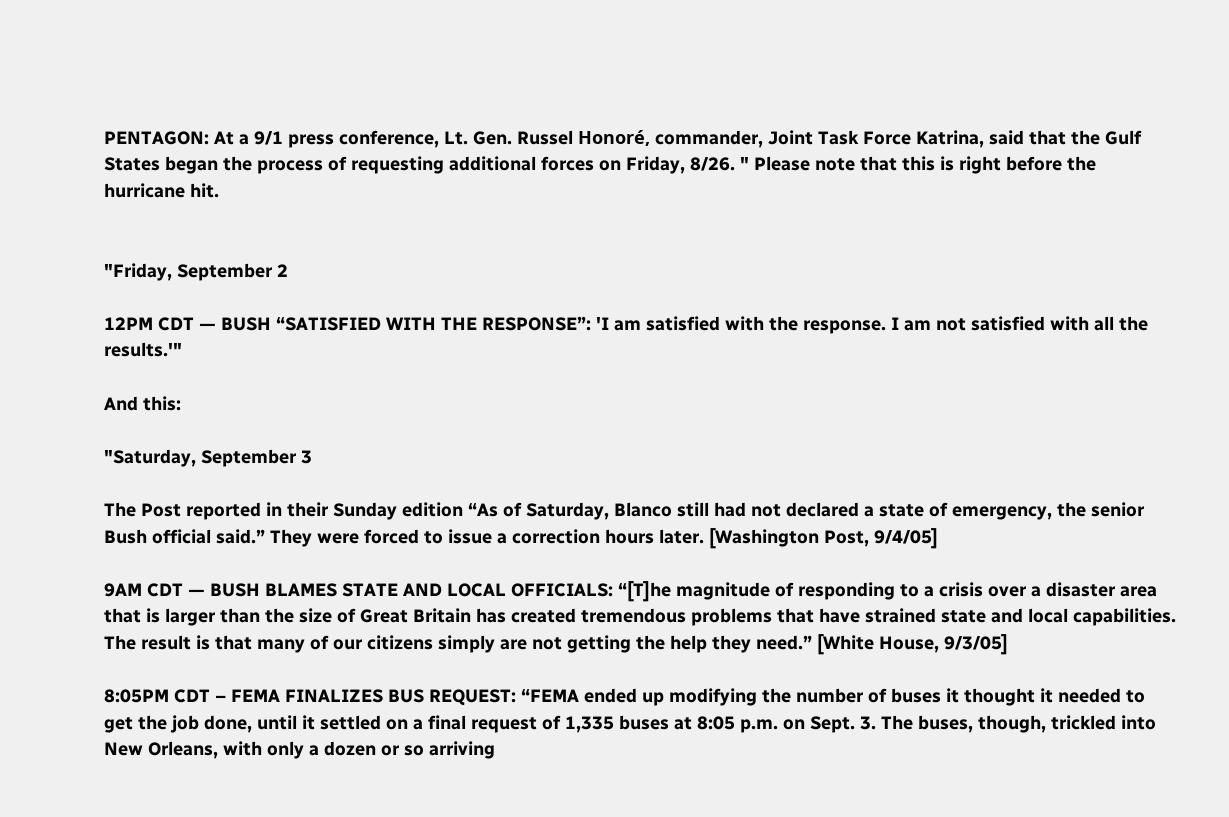PENTAGON: At a 9/1 press conference, Lt. Gen. Russel Honoré, commander, Joint Task Force Katrina, said that the Gulf States began the process of requesting additional forces on Friday, 8/26. " Please note that this is right before the hurricane hit.


"Friday, September 2

12PM CDT — BUSH “SATISFIED WITH THE RESPONSE”: 'I am satisfied with the response. I am not satisfied with all the results.'"

And this:

"Saturday, September 3

The Post reported in their Sunday edition “As of Saturday, Blanco still had not declared a state of emergency, the senior Bush official said.” They were forced to issue a correction hours later. [Washington Post, 9/4/05]

9AM CDT — BUSH BLAMES STATE AND LOCAL OFFICIALS: “[T]he magnitude of responding to a crisis over a disaster area that is larger than the size of Great Britain has created tremendous problems that have strained state and local capabilities. The result is that many of our citizens simply are not getting the help they need.” [White House, 9/3/05]

8:05PM CDT – FEMA FINALIZES BUS REQUEST: “FEMA ended up modifying the number of buses it thought it needed to get the job done, until it settled on a final request of 1,335 buses at 8:05 p.m. on Sept. 3. The buses, though, trickled into New Orleans, with only a dozen or so arriving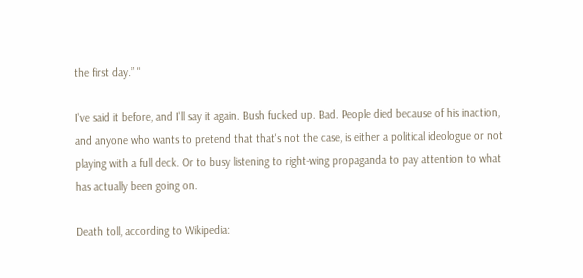the first day.” "

I've said it before, and I'll say it again. Bush fucked up. Bad. People died because of his inaction, and anyone who wants to pretend that that's not the case, is either a political ideologue or not playing with a full deck. Or to busy listening to right-wing propaganda to pay attention to what has actually been going on.

Death toll, according to Wikipedia: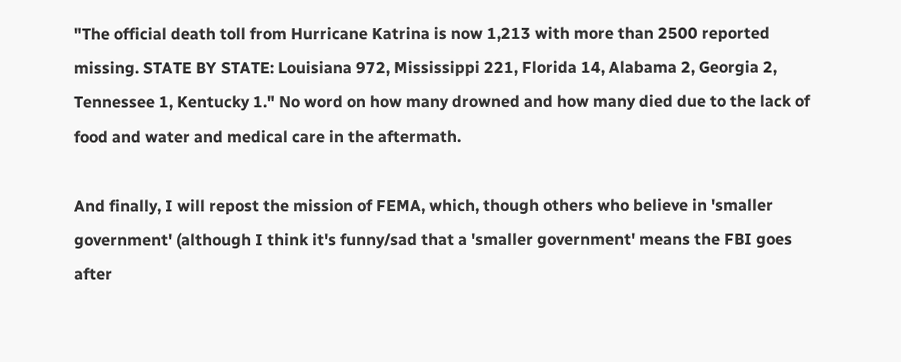"The official death toll from Hurricane Katrina is now 1,213 with more than 2500 reported missing. STATE BY STATE: Louisiana 972, Mississippi 221, Florida 14, Alabama 2, Georgia 2, Tennessee 1, Kentucky 1." No word on how many drowned and how many died due to the lack of food and water and medical care in the aftermath.

And finally, I will repost the mission of FEMA, which, though others who believe in 'smaller government' (although I think it's funny/sad that a 'smaller government' means the FBI goes after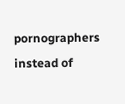pornographers instead of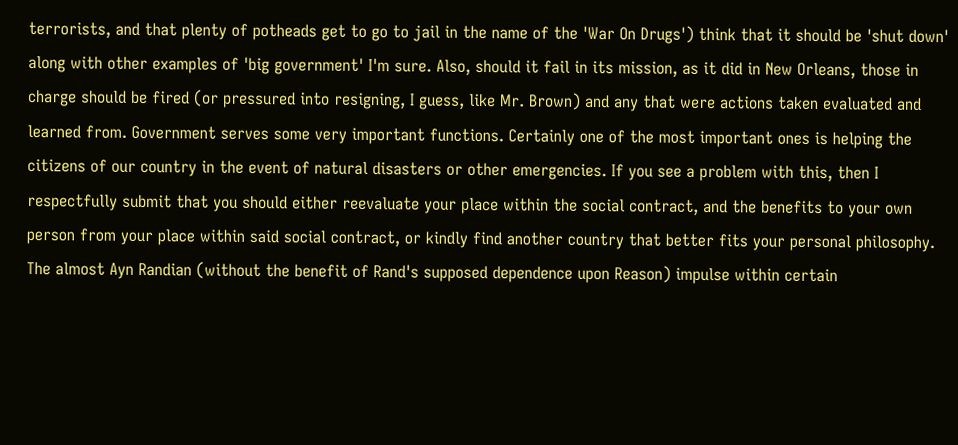terrorists, and that plenty of potheads get to go to jail in the name of the 'War On Drugs') think that it should be 'shut down' along with other examples of 'big government' I'm sure. Also, should it fail in its mission, as it did in New Orleans, those in charge should be fired (or pressured into resigning, I guess, like Mr. Brown) and any that were actions taken evaluated and learned from. Government serves some very important functions. Certainly one of the most important ones is helping the citizens of our country in the event of natural disasters or other emergencies. If you see a problem with this, then I respectfully submit that you should either reevaluate your place within the social contract, and the benefits to your own person from your place within said social contract, or kindly find another country that better fits your personal philosophy. The almost Ayn Randian (without the benefit of Rand's supposed dependence upon Reason) impulse within certain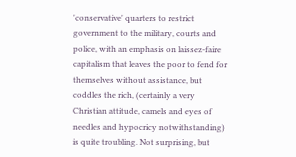'conservative' quarters to restrict government to the military, courts and police, with an emphasis on laissez-faire capitalism that leaves the poor to fend for themselves without assistance, but coddles the rich, (certainly a very Christian attitude, camels and eyes of needles and hypocricy notwithstanding) is quite troubling. Not surprising, but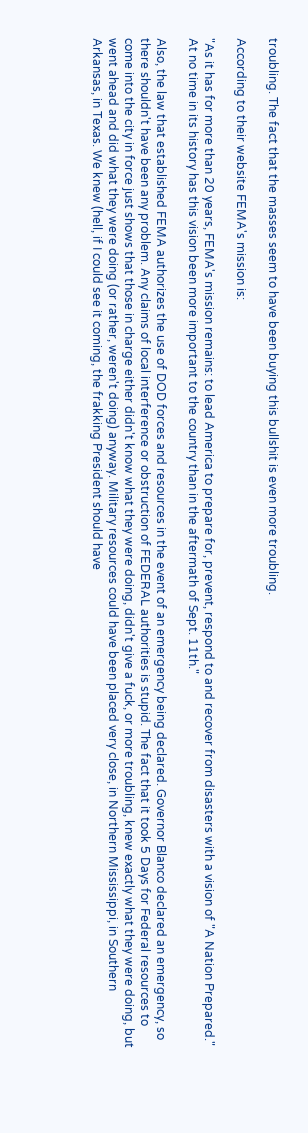troubling. The fact that the masses seem to have been buying this bullshit is even more troubling.

According to their website FEMA's mission is:

"As it has for more than 20 years, FEMA's mission remains: to lead America to prepare for, prevent, respond to and recover from disasters with a vision of "A Nation Prepared." At no time in its history has this vision been more important to the country than in the aftermath of Sept. 11th."

Also, the law that established FEMA authorizes the use of DOD forces and resources in the event of an emergency being declared. Governor Blanco declared an emergency, so there shouldn't have been any problem. Any claims of local interference or obstruction of FEDERAL authorities is stupid. The fact that it took 5 Days for Federal resources to come into the city in force just shows that those in charge either didn't know what they were doing, didn't give a fuck, or more troubling, knew exactly what they were doing, but went ahead and did what they were doing (or rather, weren't doing) anyway. Military resources could have been placed very close, in Northern Mississippi, in Southern Arkansas, in Texas. We knew (hell, if I could see it coming, the frakking President should have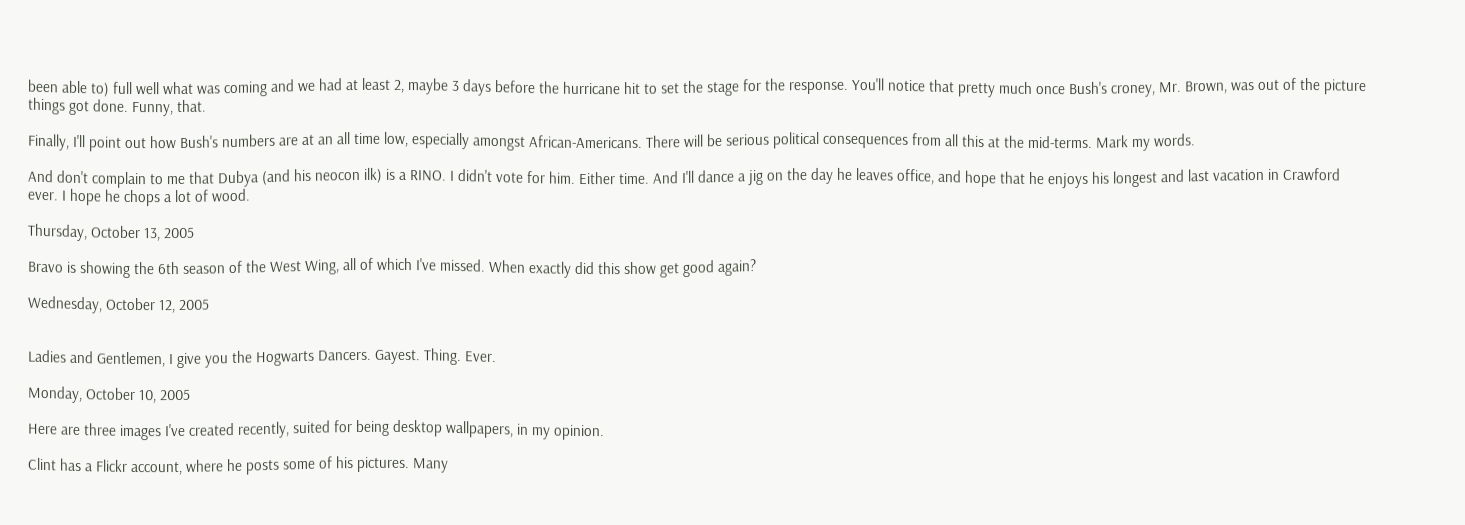been able to) full well what was coming and we had at least 2, maybe 3 days before the hurricane hit to set the stage for the response. You'll notice that pretty much once Bush's croney, Mr. Brown, was out of the picture things got done. Funny, that.

Finally, I'll point out how Bush's numbers are at an all time low, especially amongst African-Americans. There will be serious political consequences from all this at the mid-terms. Mark my words.

And don't complain to me that Dubya (and his neocon ilk) is a RINO. I didn't vote for him. Either time. And I'll dance a jig on the day he leaves office, and hope that he enjoys his longest and last vacation in Crawford ever. I hope he chops a lot of wood.

Thursday, October 13, 2005

Bravo is showing the 6th season of the West Wing, all of which I've missed. When exactly did this show get good again?

Wednesday, October 12, 2005


Ladies and Gentlemen, I give you the Hogwarts Dancers. Gayest. Thing. Ever.

Monday, October 10, 2005

Here are three images I've created recently, suited for being desktop wallpapers, in my opinion.

Clint has a Flickr account, where he posts some of his pictures. Many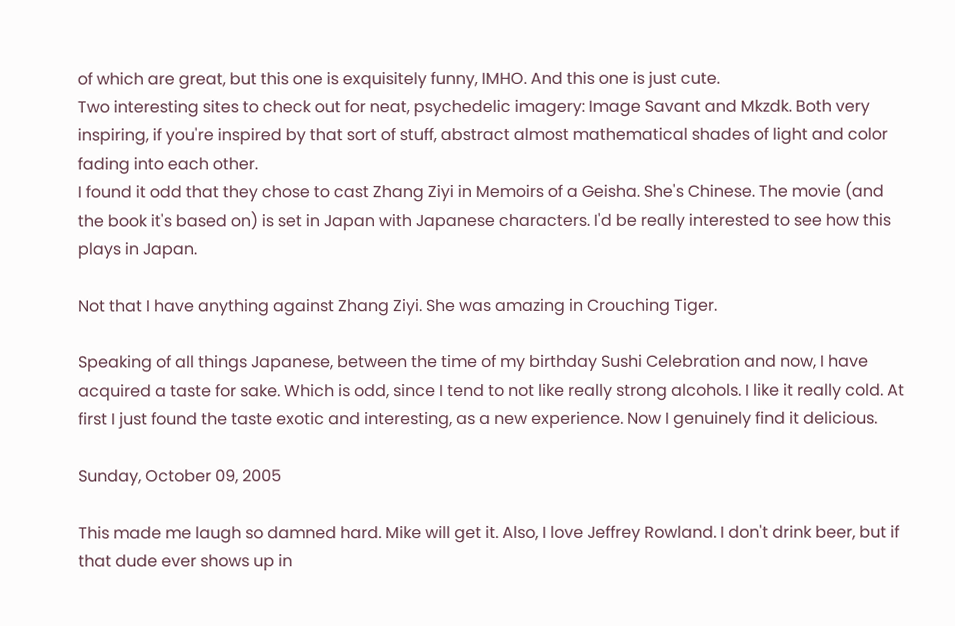of which are great, but this one is exquisitely funny, IMHO. And this one is just cute.
Two interesting sites to check out for neat, psychedelic imagery: Image Savant and Mkzdk. Both very inspiring, if you're inspired by that sort of stuff, abstract almost mathematical shades of light and color fading into each other.
I found it odd that they chose to cast Zhang Ziyi in Memoirs of a Geisha. She's Chinese. The movie (and the book it's based on) is set in Japan with Japanese characters. I'd be really interested to see how this plays in Japan.

Not that I have anything against Zhang Ziyi. She was amazing in Crouching Tiger.

Speaking of all things Japanese, between the time of my birthday Sushi Celebration and now, I have acquired a taste for sake. Which is odd, since I tend to not like really strong alcohols. I like it really cold. At first I just found the taste exotic and interesting, as a new experience. Now I genuinely find it delicious.

Sunday, October 09, 2005

This made me laugh so damned hard. Mike will get it. Also, I love Jeffrey Rowland. I don't drink beer, but if that dude ever shows up in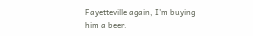Fayetteville again, I'm buying him a beer.